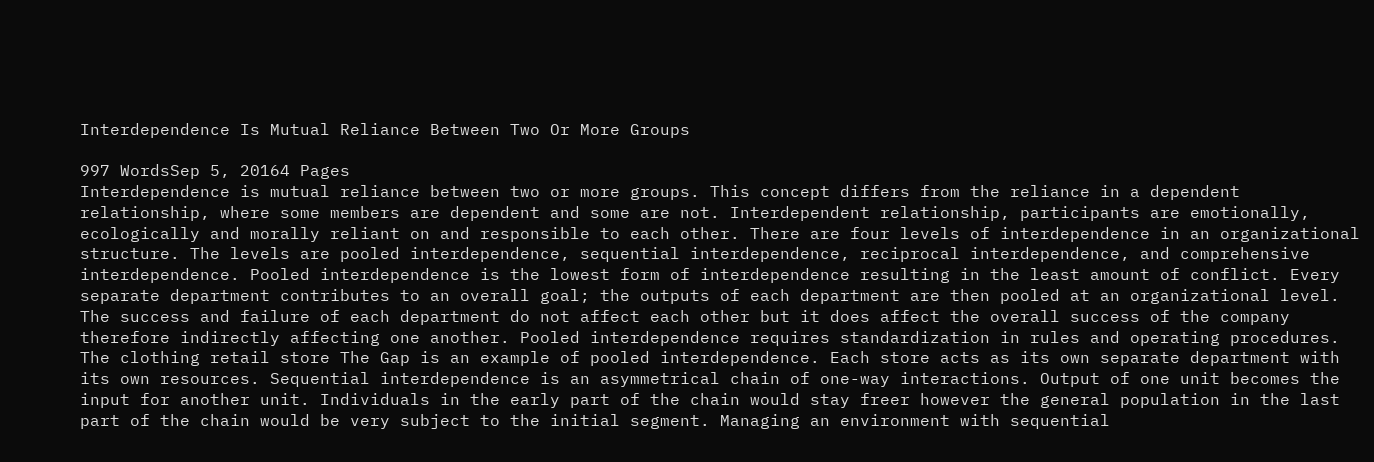Interdependence Is Mutual Reliance Between Two Or More Groups

997 WordsSep 5, 20164 Pages
Interdependence is mutual reliance between two or more groups. This concept differs from the reliance in a dependent relationship, where some members are dependent and some are not. Interdependent relationship, participants are emotionally, ecologically and morally reliant on and responsible to each other. There are four levels of interdependence in an organizational structure. The levels are pooled interdependence, sequential interdependence, reciprocal interdependence, and comprehensive interdependence. Pooled interdependence is the lowest form of interdependence resulting in the least amount of conflict. Every separate department contributes to an overall goal; the outputs of each department are then pooled at an organizational level. The success and failure of each department do not affect each other but it does affect the overall success of the company therefore indirectly affecting one another. Pooled interdependence requires standardization in rules and operating procedures. The clothing retail store The Gap is an example of pooled interdependence. Each store acts as its own separate department with its own resources. Sequential interdependence is an asymmetrical chain of one-way interactions. Output of one unit becomes the input for another unit. Individuals in the early part of the chain would stay freer however the general population in the last part of the chain would be very subject to the initial segment. Managing an environment with sequential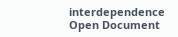interdependence
Open Document